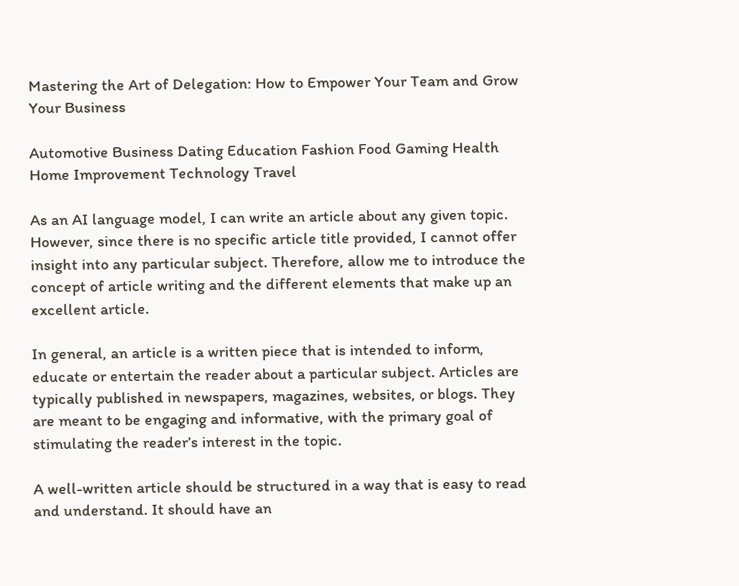Mastering the Art of Delegation: How to Empower Your Team and Grow Your Business

Automotive Business Dating Education Fashion Food Gaming Health Home Improvement Technology Travel

As an AI language model, I can write an article about any given topic. However, since there is no specific article title provided, I cannot offer insight into any particular subject. Therefore, allow me to introduce the concept of article writing and the different elements that make up an excellent article.

In general, an article is a written piece that is intended to inform, educate or entertain the reader about a particular subject. Articles are typically published in newspapers, magazines, websites, or blogs. They are meant to be engaging and informative, with the primary goal of stimulating the reader’s interest in the topic.

A well-written article should be structured in a way that is easy to read and understand. It should have an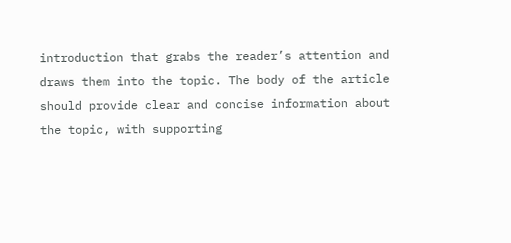introduction that grabs the reader’s attention and draws them into the topic. The body of the article should provide clear and concise information about the topic, with supporting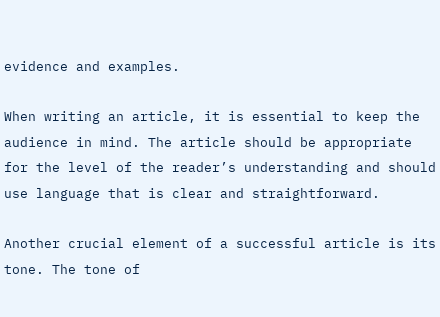evidence and examples.

When writing an article, it is essential to keep the audience in mind. The article should be appropriate for the level of the reader’s understanding and should use language that is clear and straightforward.

Another crucial element of a successful article is its tone. The tone of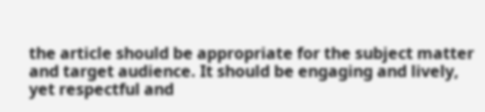the article should be appropriate for the subject matter and target audience. It should be engaging and lively, yet respectful and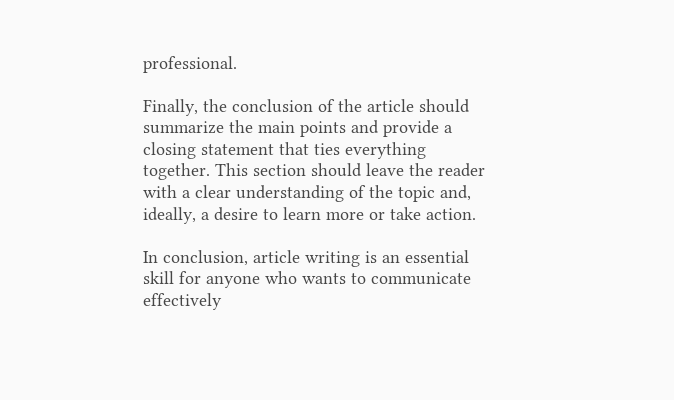professional.

Finally, the conclusion of the article should summarize the main points and provide a closing statement that ties everything together. This section should leave the reader with a clear understanding of the topic and, ideally, a desire to learn more or take action.

In conclusion, article writing is an essential skill for anyone who wants to communicate effectively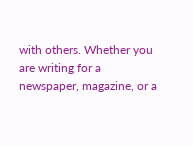with others. Whether you are writing for a newspaper, magazine, or a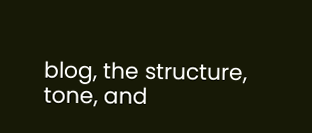blog, the structure, tone, and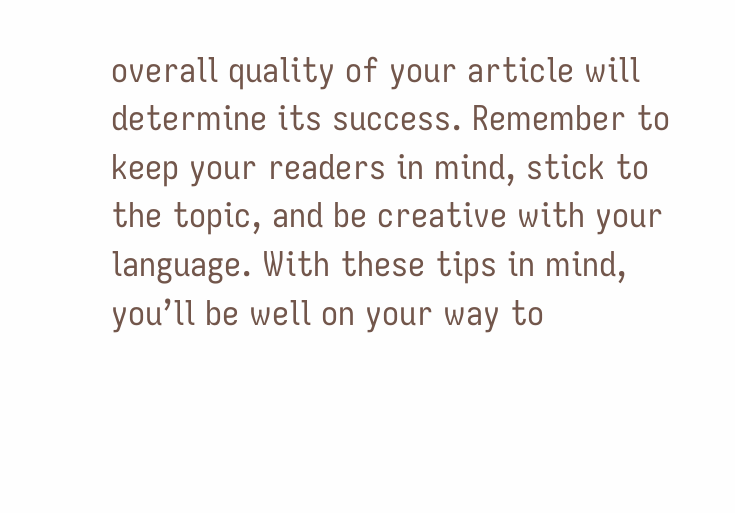overall quality of your article will determine its success. Remember to keep your readers in mind, stick to the topic, and be creative with your language. With these tips in mind, you’ll be well on your way to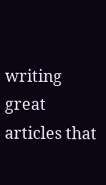writing great articles that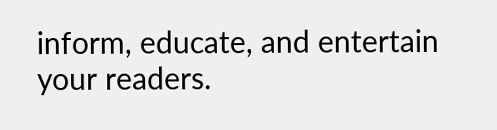inform, educate, and entertain your readers.